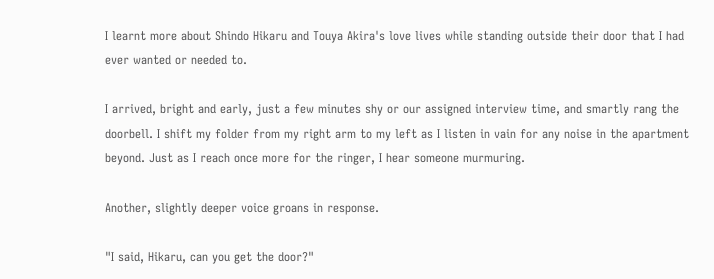I learnt more about Shindo Hikaru and Touya Akira's love lives while standing outside their door that I had ever wanted or needed to.

I arrived, bright and early, just a few minutes shy or our assigned interview time, and smartly rang the doorbell. I shift my folder from my right arm to my left as I listen in vain for any noise in the apartment beyond. Just as I reach once more for the ringer, I hear someone murmuring.

Another, slightly deeper voice groans in response.

"I said, Hikaru, can you get the door?"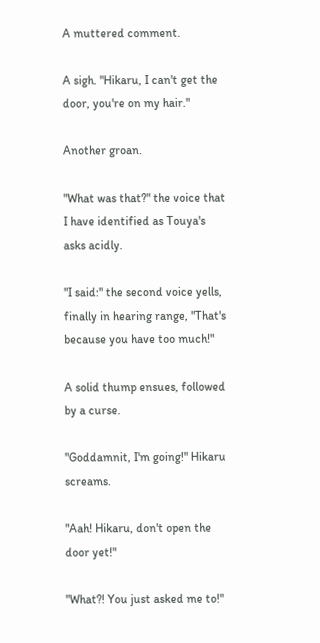A muttered comment.

A sigh. "Hikaru, I can't get the door, you're on my hair."

Another groan.

"What was that?" the voice that I have identified as Touya's asks acidly.

"I said:" the second voice yells, finally in hearing range, "That's because you have too much!"

A solid thump ensues, followed by a curse.

"Goddamnit, I'm going!" Hikaru screams.

"Aah! Hikaru, don't open the door yet!"

"What?! You just asked me to!"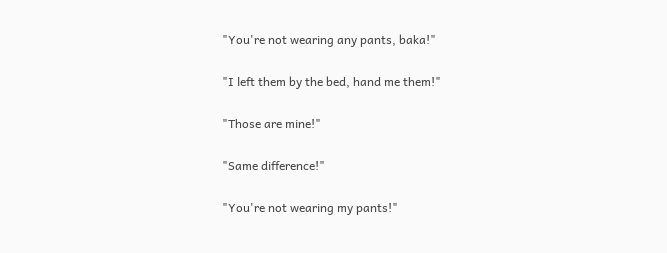"You're not wearing any pants, baka!"

"I left them by the bed, hand me them!"

"Those are mine!"

"Same difference!"

"You're not wearing my pants!"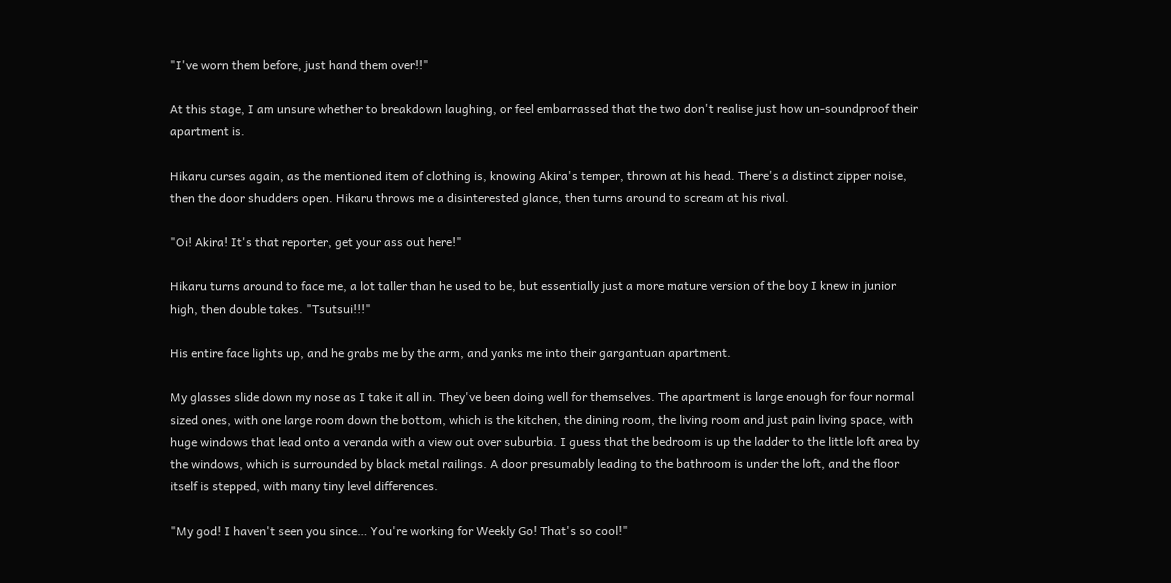"I've worn them before, just hand them over!!"

At this stage, I am unsure whether to breakdown laughing, or feel embarrassed that the two don't realise just how un-soundproof their apartment is.

Hikaru curses again, as the mentioned item of clothing is, knowing Akira's temper, thrown at his head. There's a distinct zipper noise, then the door shudders open. Hikaru throws me a disinterested glance, then turns around to scream at his rival.

"Oi! Akira! It's that reporter, get your ass out here!"

Hikaru turns around to face me, a lot taller than he used to be, but essentially just a more mature version of the boy I knew in junior high, then double takes. "Tsutsui!!!"

His entire face lights up, and he grabs me by the arm, and yanks me into their gargantuan apartment.

My glasses slide down my nose as I take it all in. They've been doing well for themselves. The apartment is large enough for four normal sized ones, with one large room down the bottom, which is the kitchen, the dining room, the living room and just pain living space, with huge windows that lead onto a veranda with a view out over suburbia. I guess that the bedroom is up the ladder to the little loft area by the windows, which is surrounded by black metal railings. A door presumably leading to the bathroom is under the loft, and the floor itself is stepped, with many tiny level differences.

"My god! I haven't seen you since… You're working for Weekly Go! That's so cool!"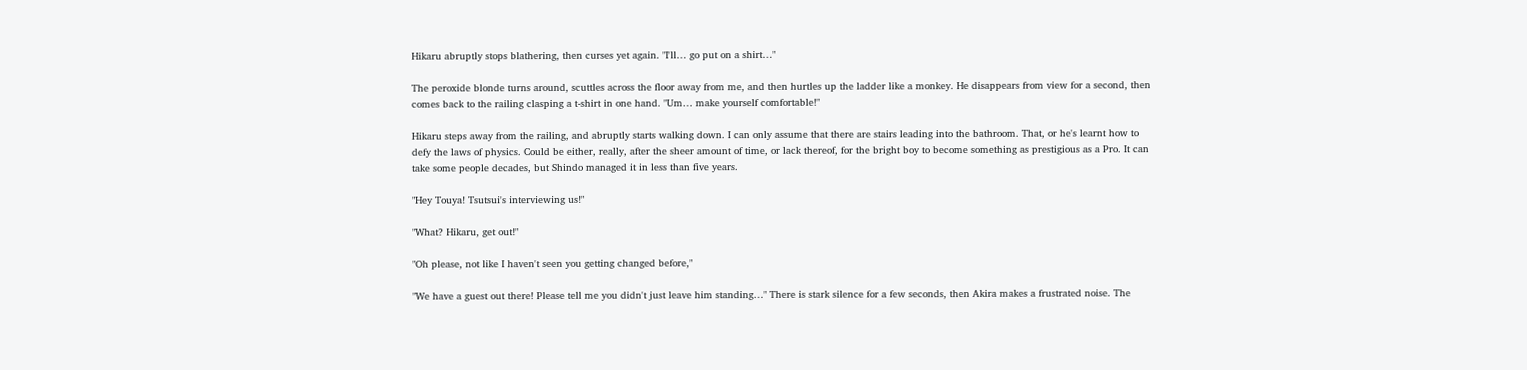Hikaru abruptly stops blathering, then curses yet again. "I'll… go put on a shirt…"

The peroxide blonde turns around, scuttles across the floor away from me, and then hurtles up the ladder like a monkey. He disappears from view for a second, then comes back to the railing clasping a t-shirt in one hand. "Um… make yourself comfortable!"

Hikaru steps away from the railing, and abruptly starts walking down. I can only assume that there are stairs leading into the bathroom. That, or he's learnt how to defy the laws of physics. Could be either, really, after the sheer amount of time, or lack thereof, for the bright boy to become something as prestigious as a Pro. It can take some people decades, but Shindo managed it in less than five years.

"Hey Touya! Tsutsui's interviewing us!"

"What? Hikaru, get out!"

"Oh please, not like I haven't seen you getting changed before,"

"We have a guest out there! Please tell me you didn't just leave him standing…" There is stark silence for a few seconds, then Akira makes a frustrated noise. The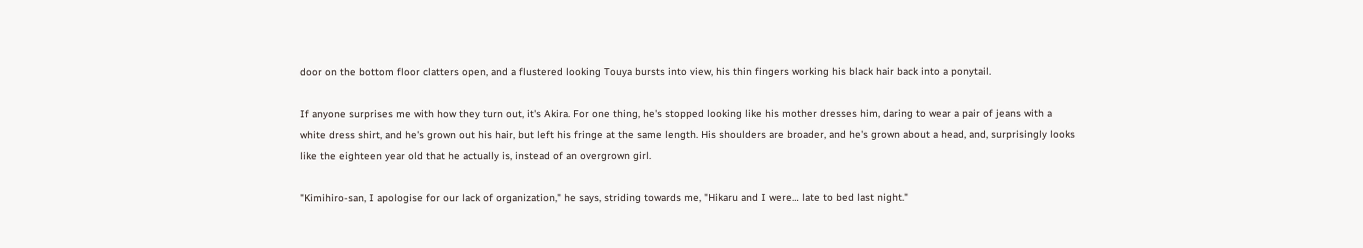door on the bottom floor clatters open, and a flustered looking Touya bursts into view, his thin fingers working his black hair back into a ponytail.

If anyone surprises me with how they turn out, it's Akira. For one thing, he's stopped looking like his mother dresses him, daring to wear a pair of jeans with a white dress shirt, and he's grown out his hair, but left his fringe at the same length. His shoulders are broader, and he's grown about a head, and, surprisingly looks like the eighteen year old that he actually is, instead of an overgrown girl.

"Kimihiro-san, I apologise for our lack of organization," he says, striding towards me, "Hikaru and I were… late to bed last night."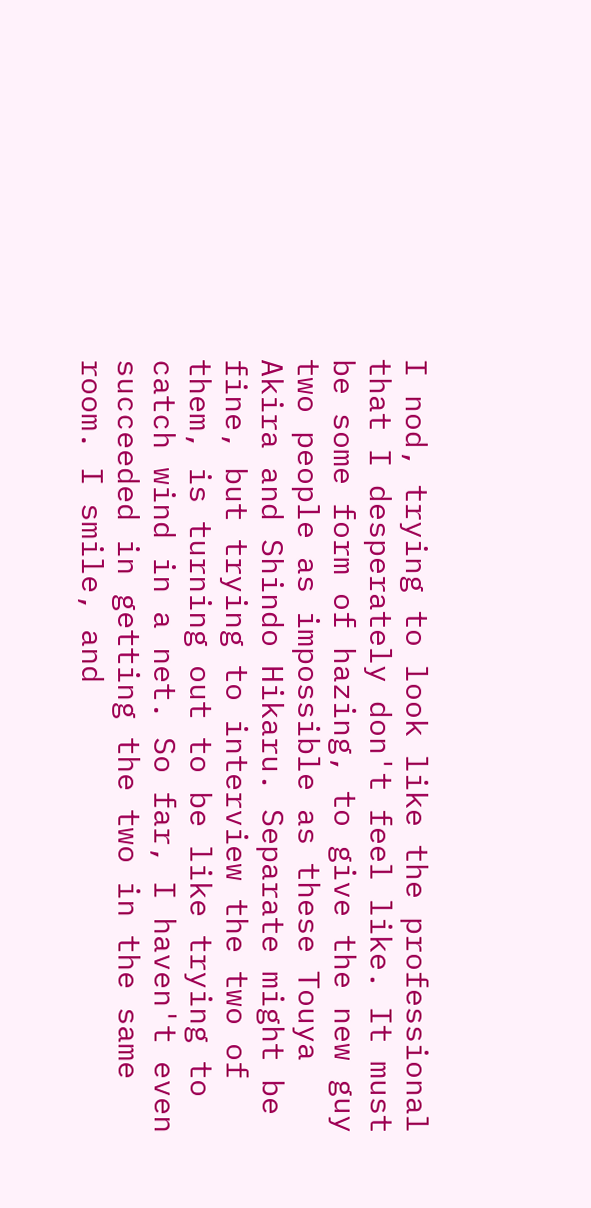I nod, trying to look like the professional that I desperately don't feel like. It must be some form of hazing, to give the new guy two people as impossible as these Touya Akira and Shindo Hikaru. Separate might be fine, but trying to interview the two of them, is turning out to be like trying to catch wind in a net. So far, I haven't even succeeded in getting the two in the same room. I smile, and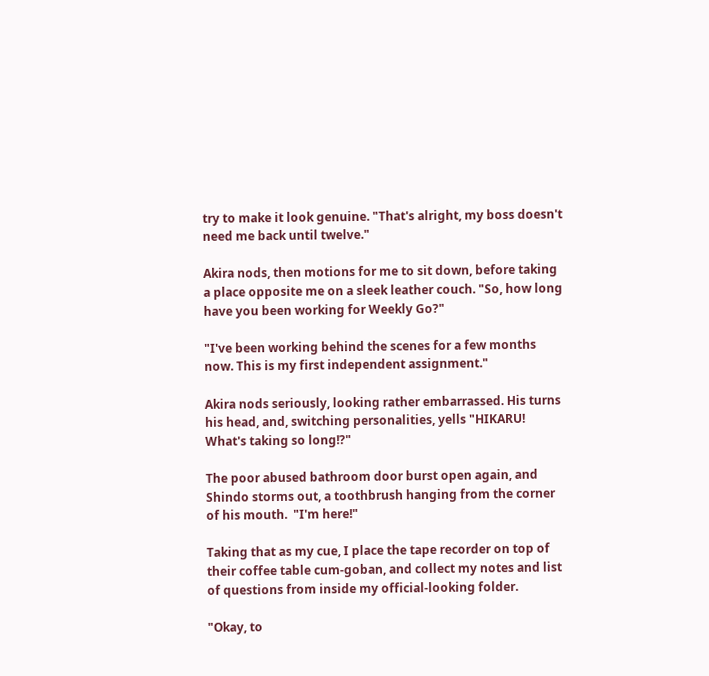try to make it look genuine. "That's alright, my boss doesn't need me back until twelve."

Akira nods, then motions for me to sit down, before taking a place opposite me on a sleek leather couch. "So, how long have you been working for Weekly Go?"

"I've been working behind the scenes for a few months now. This is my first independent assignment."

Akira nods seriously, looking rather embarrassed. His turns his head, and, switching personalities, yells "HIKARU! What's taking so long!?"

The poor abused bathroom door burst open again, and Shindo storms out, a toothbrush hanging from the corner of his mouth.  "I'm here!"

Taking that as my cue, I place the tape recorder on top of their coffee table cum-goban, and collect my notes and list of questions from inside my official-looking folder.

"Okay, to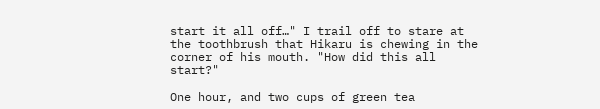start it all off…" I trail off to stare at the toothbrush that Hikaru is chewing in the corner of his mouth. "How did this all start?"

One hour, and two cups of green tea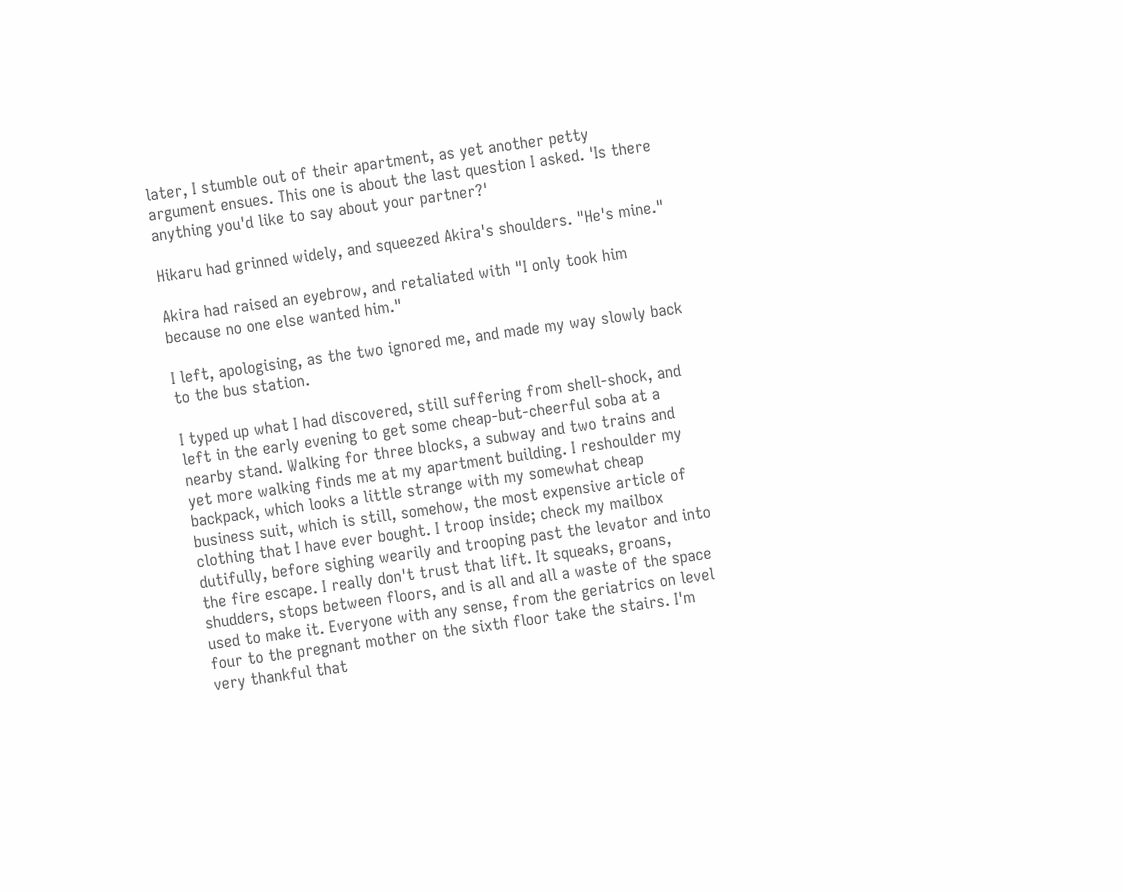later, I stumble out of their apartment, as yet another petty argument ensues. This one is about the last question I asked. 'Is there anything you'd like to say about your partner?'

Hikaru had grinned widely, and squeezed Akira's shoulders. "He's mine."

Akira had raised an eyebrow, and retaliated with "I only took him because no one else wanted him."

I left, apologising, as the two ignored me, and made my way slowly back to the bus station.

I typed up what I had discovered, still suffering from shell-shock, and left in the early evening to get some cheap-but-cheerful soba at a nearby stand. Walking for three blocks, a subway and two trains and yet more walking finds me at my apartment building. I reshoulder my backpack, which looks a little strange with my somewhat cheap business suit, which is still, somehow, the most expensive article of clothing that I have ever bought. I troop inside; check my mailbox dutifully, before sighing wearily and trooping past the levator and into the fire escape. I really don't trust that lift. It squeaks, groans, shudders, stops between floors, and is all and all a waste of the space used to make it. Everyone with any sense, from the geriatrics on level four to the pregnant mother on the sixth floor take the stairs. I'm very thankful that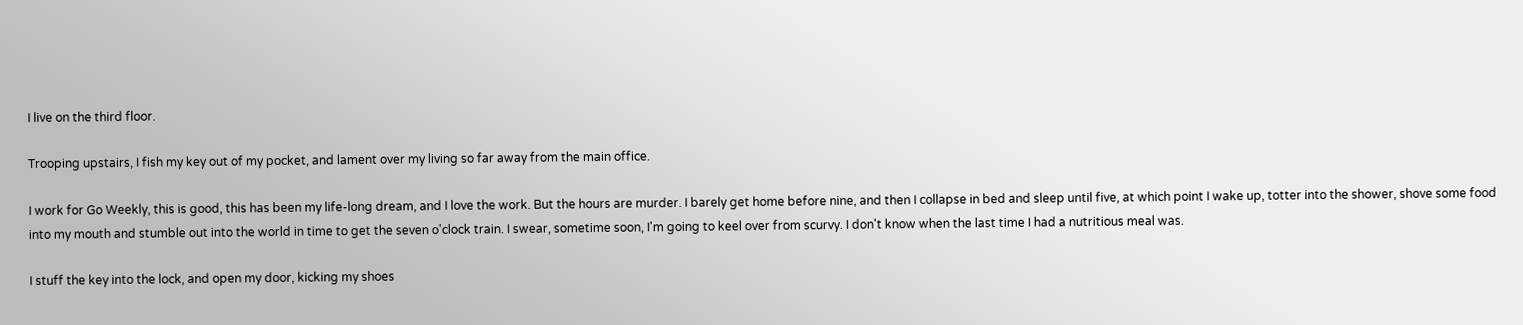I live on the third floor.

Trooping upstairs, I fish my key out of my pocket, and lament over my living so far away from the main office.

I work for Go Weekly, this is good, this has been my life-long dream, and I love the work. But the hours are murder. I barely get home before nine, and then I collapse in bed and sleep until five, at which point I wake up, totter into the shower, shove some food into my mouth and stumble out into the world in time to get the seven o'clock train. I swear, sometime soon, I'm going to keel over from scurvy. I don't know when the last time I had a nutritious meal was.

I stuff the key into the lock, and open my door, kicking my shoes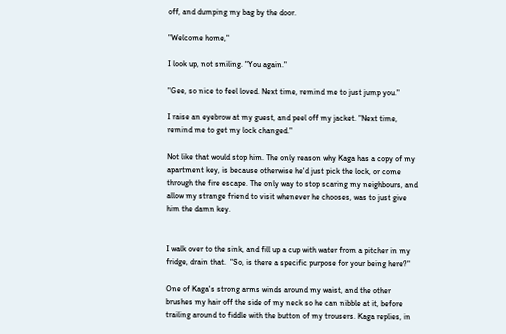off, and dumping my bag by the door.

"Welcome home,"

I look up, not smiling. "You again."

"Gee, so nice to feel loved. Next time, remind me to just jump you."

I raise an eyebrow at my guest, and peel off my jacket. "Next time, remind me to get my lock changed."

Not like that would stop him. The only reason why Kaga has a copy of my apartment key, is because otherwise he'd just pick the lock, or come through the fire escape. The only way to stop scaring my neighbours, and allow my strange friend to visit whenever he chooses, was to just give him the damn key.


I walk over to the sink, and fill up a cup with water from a pitcher in my fridge, drain that.  "So, is there a specific purpose for your being here?"

One of Kaga's strong arms winds around my waist, and the other brushes my hair off the side of my neck so he can nibble at it, before trailing around to fiddle with the button of my trousers. Kaga replies, in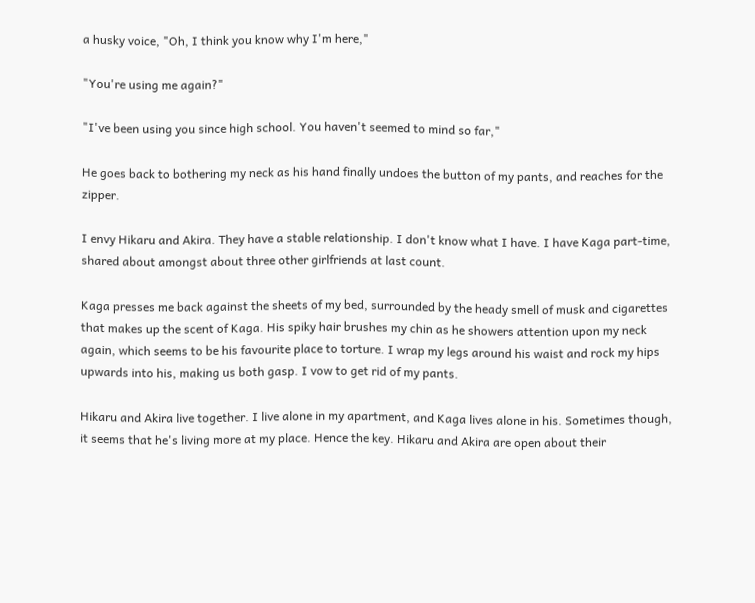a husky voice, "Oh, I think you know why I'm here,"

"You're using me again?"

"I've been using you since high school. You haven't seemed to mind so far,"

He goes back to bothering my neck as his hand finally undoes the button of my pants, and reaches for the zipper.

I envy Hikaru and Akira. They have a stable relationship. I don't know what I have. I have Kaga part-time, shared about amongst about three other girlfriends at last count.

Kaga presses me back against the sheets of my bed, surrounded by the heady smell of musk and cigarettes that makes up the scent of Kaga. His spiky hair brushes my chin as he showers attention upon my neck again, which seems to be his favourite place to torture. I wrap my legs around his waist and rock my hips upwards into his, making us both gasp. I vow to get rid of my pants.

Hikaru and Akira live together. I live alone in my apartment, and Kaga lives alone in his. Sometimes though, it seems that he's living more at my place. Hence the key. Hikaru and Akira are open about their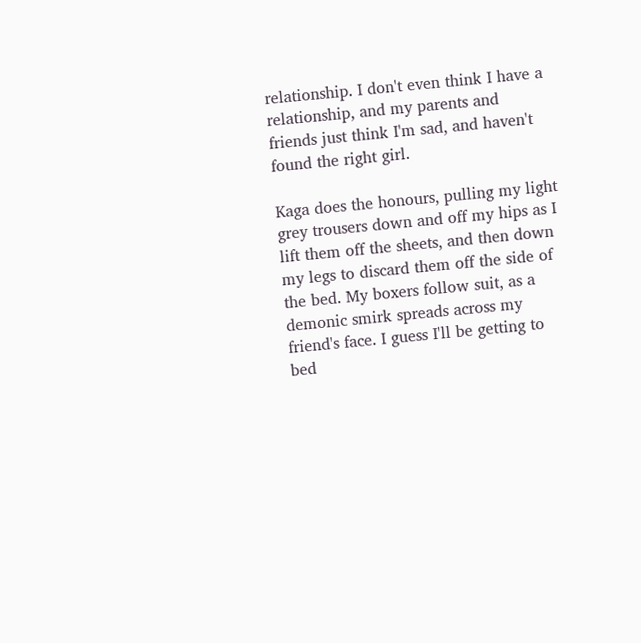relationship. I don't even think I have a relationship, and my parents and friends just think I'm sad, and haven't found the right girl.

Kaga does the honours, pulling my light grey trousers down and off my hips as I lift them off the sheets, and then down my legs to discard them off the side of the bed. My boxers follow suit, as a demonic smirk spreads across my friend's face. I guess I'll be getting to bed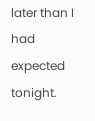later than I had expected tonight.